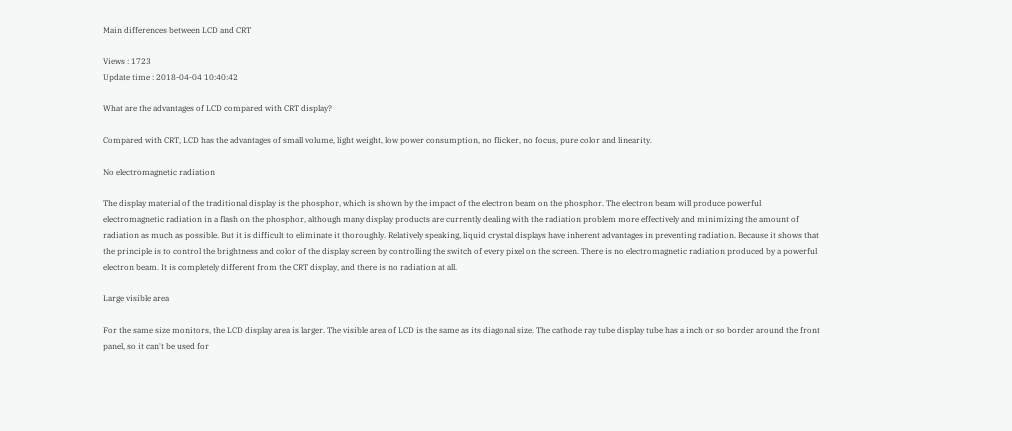Main differences between LCD and CRT

Views : 1723
Update time : 2018-04-04 10:40:42

What are the advantages of LCD compared with CRT display?

Compared with CRT, LCD has the advantages of small volume, light weight, low power consumption, no flicker, no focus, pure color and linearity.

No electromagnetic radiation

The display material of the traditional display is the phosphor, which is shown by the impact of the electron beam on the phosphor. The electron beam will produce powerful electromagnetic radiation in a flash on the phosphor, although many display products are currently dealing with the radiation problem more effectively and minimizing the amount of radiation as much as possible. But it is difficult to eliminate it thoroughly. Relatively speaking, liquid crystal displays have inherent advantages in preventing radiation. Because it shows that the principle is to control the brightness and color of the display screen by controlling the switch of every pixel on the screen. There is no electromagnetic radiation produced by a powerful electron beam. It is completely different from the CRT display, and there is no radiation at all.

Large visible area

For the same size monitors, the LCD display area is larger. The visible area of LCD is the same as its diagonal size. The cathode ray tube display tube has a inch or so border around the front panel, so it can't be used for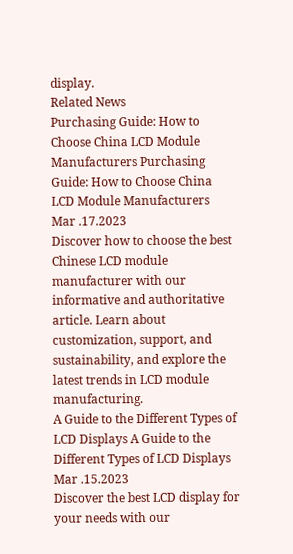display.
Related News
Purchasing Guide: How to Choose China LCD Module Manufacturers Purchasing Guide: How to Choose China LCD Module Manufacturers
Mar .17.2023
Discover how to choose the best Chinese LCD module manufacturer with our informative and authoritative article. Learn about customization, support, and sustainability, and explore the latest trends in LCD module manufacturing.
A Guide to the Different Types of LCD Displays A Guide to the Different Types of LCD Displays
Mar .15.2023
Discover the best LCD display for your needs with our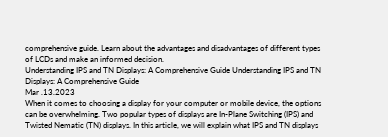comprehensive guide. Learn about the advantages and disadvantages of different types of LCDs and make an informed decision.
Understanding IPS and TN Displays: A Comprehensive Guide Understanding IPS and TN Displays: A Comprehensive Guide
Mar .13.2023
When it comes to choosing a display for your computer or mobile device, the options can be overwhelming. Two popular types of displays are In-Plane Switching (IPS) and Twisted Nematic (TN) displays. In this article, we will explain what IPS and TN displays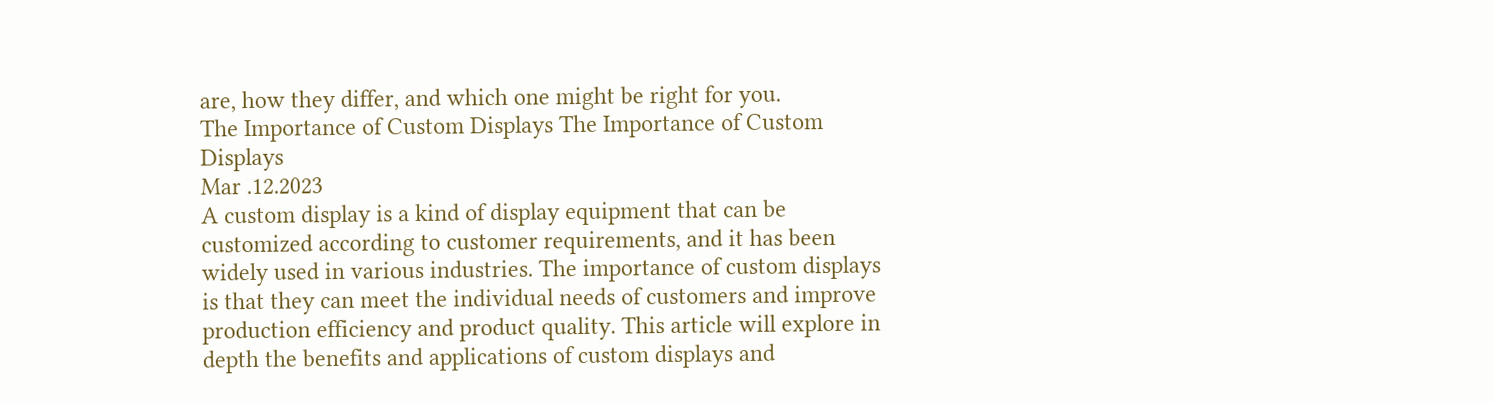are, how they differ, and which one might be right for you.
The Importance of Custom Displays The Importance of Custom Displays
Mar .12.2023
A custom display is a kind of display equipment that can be customized according to customer requirements, and it has been widely used in various industries. The importance of custom displays is that they can meet the individual needs of customers and improve production efficiency and product quality. This article will explore in depth the benefits and applications of custom displays and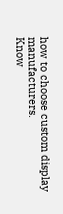how to choose custom display manufacturers.
Know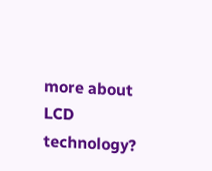more about LCD technology?